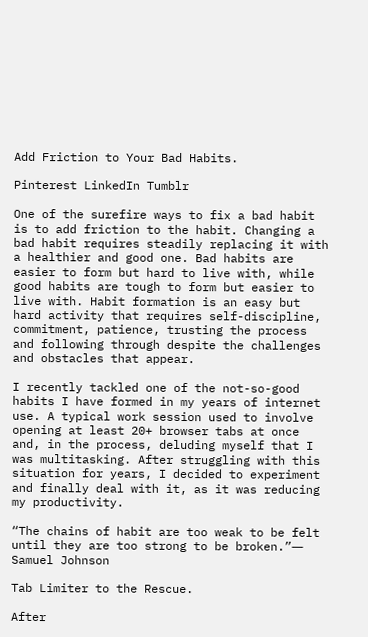Add Friction to Your Bad Habits.

Pinterest LinkedIn Tumblr

One of the surefire ways to fix a bad habit is to add friction to the habit. Changing a bad habit requires steadily replacing it with a healthier and good one. Bad habits are easier to form but hard to live with, while good habits are tough to form but easier to live with. Habit formation is an easy but hard activity that requires self-discipline, commitment, patience, trusting the process and following through despite the challenges and obstacles that appear.

I recently tackled one of the not-so-good habits I have formed in my years of internet use. A typical work session used to involve opening at least 20+ browser tabs at once and, in the process, deluding myself that I was multitasking. After struggling with this situation for years, I decided to experiment and finally deal with it, as it was reducing my productivity.

“The chains of habit are too weak to be felt until they are too strong to be broken.”― Samuel Johnson

Tab Limiter to the Rescue.

After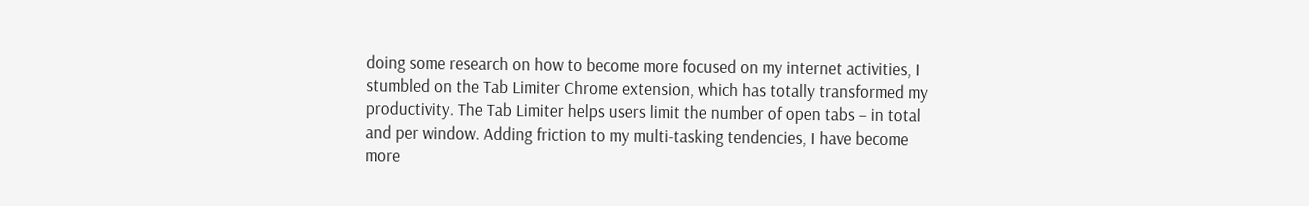doing some research on how to become more focused on my internet activities, I stumbled on the Tab Limiter Chrome extension, which has totally transformed my productivity. The Tab Limiter helps users limit the number of open tabs – in total and per window. Adding friction to my multi-tasking tendencies, I have become more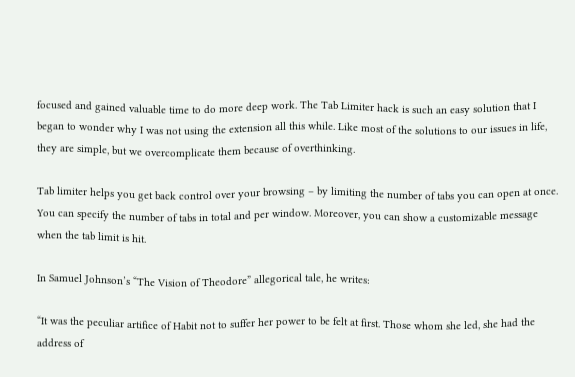focused and gained valuable time to do more deep work. The Tab Limiter hack is such an easy solution that I began to wonder why I was not using the extension all this while. Like most of the solutions to our issues in life, they are simple, but we overcomplicate them because of overthinking.

Tab limiter helps you get back control over your browsing – by limiting the number of tabs you can open at once. You can specify the number of tabs in total and per window. Moreover, you can show a customizable message when the tab limit is hit.

In Samuel Johnson’s “The Vision of Theodore” allegorical tale, he writes:

“It was the peculiar artifice of Habit not to suffer her power to be felt at first. Those whom she led, she had the address of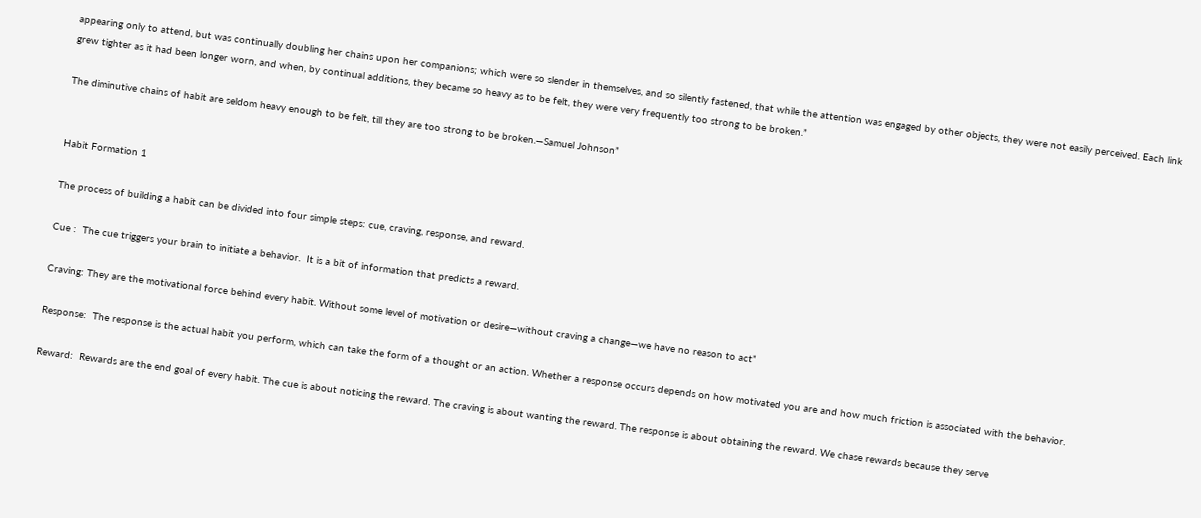appearing only to attend, but was continually doubling her chains upon her companions; which were so slender in themselves, and so silently fastened, that while the attention was engaged by other objects, they were not easily perceived. Each link grew tighter as it had been longer worn, and when, by continual additions, they became so heavy as to be felt, they were very frequently too strong to be broken.”

The diminutive chains of habit are seldom heavy enough to be felt, till they are too strong to be broken.—Samuel Johnson”


Habit Formation 1

The process of building a habit can be divided into four simple steps: cue, craving, response, and reward.

Cue :  The cue triggers your brain to initiate a behavior.  It is a bit of information that predicts a reward.

Craving: They are the motivational force behind every habit. Without some level of motivation or desire—without craving a change—we have no reason to act”

Response:  The response is the actual habit you perform, which can take the form of a thought or an action. Whether a response occurs depends on how motivated you are and how much friction is associated with the behavior.

Reward:  Rewards are the end goal of every habit. The cue is about noticing the reward. The craving is about wanting the reward. The response is about obtaining the reward. We chase rewards because they serve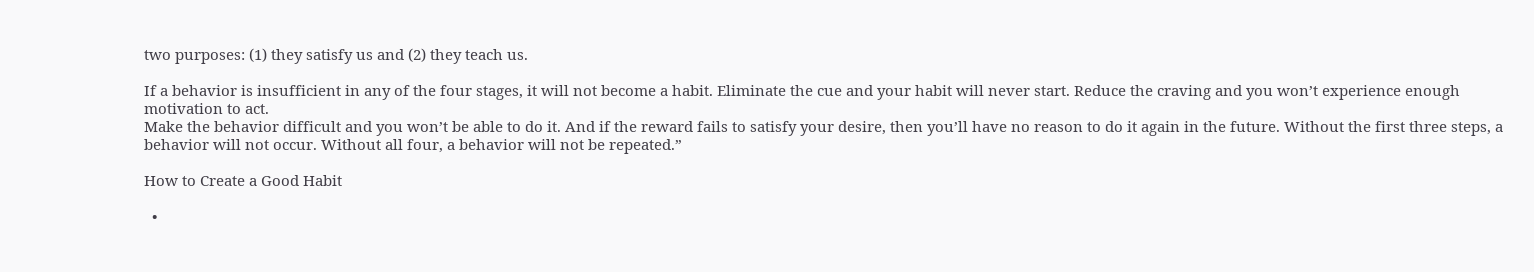two purposes: (1) they satisfy us and (2) they teach us.

If a behavior is insufficient in any of the four stages, it will not become a habit. Eliminate the cue and your habit will never start. Reduce the craving and you won’t experience enough motivation to act.
Make the behavior difficult and you won’t be able to do it. And if the reward fails to satisfy your desire, then you’ll have no reason to do it again in the future. Without the first three steps, a behavior will not occur. Without all four, a behavior will not be repeated.”

How to Create a Good Habit

  •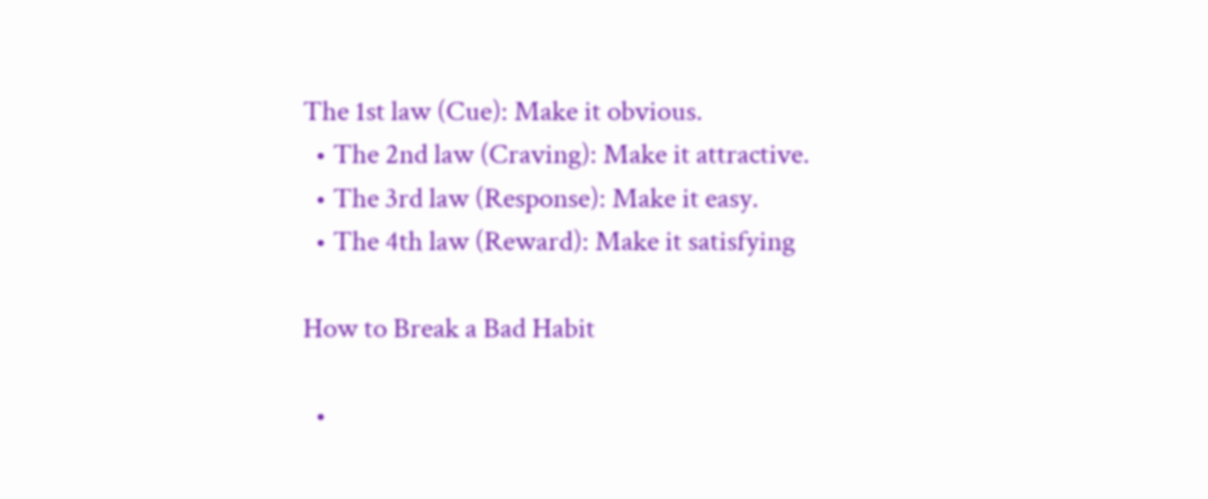The 1st law (Cue): Make it obvious.
  • The 2nd law (Craving): Make it attractive.
  • The 3rd law (Response): Make it easy.
  • The 4th law (Reward): Make it satisfying

How to Break a Bad Habit

  •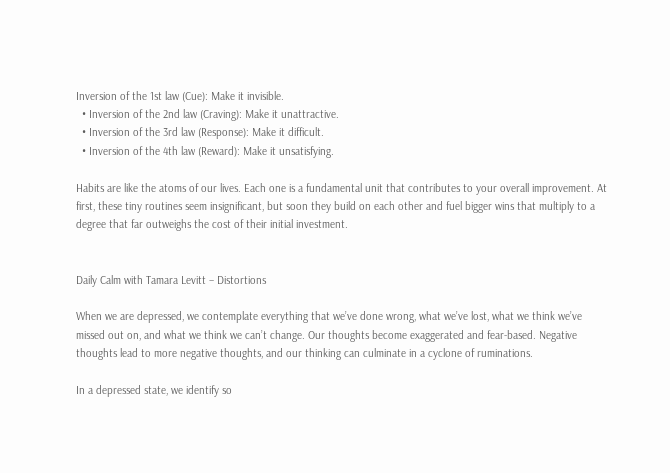Inversion of the 1st law (Cue): Make it invisible.
  • Inversion of the 2nd law (Craving): Make it unattractive.
  • Inversion of the 3rd law (Response): Make it difficult.
  • Inversion of the 4th law (Reward): Make it unsatisfying.

Habits are like the atoms of our lives. Each one is a fundamental unit that contributes to your overall improvement. At first, these tiny routines seem insignificant, but soon they build on each other and fuel bigger wins that multiply to a degree that far outweighs the cost of their initial investment.


Daily Calm with Tamara Levitt – Distortions

When we are depressed, we contemplate everything that we’ve done wrong, what we’ve lost, what we think we’ve missed out on, and what we think we can’t change. Our thoughts become exaggerated and fear-based. Negative thoughts lead to more negative thoughts, and our thinking can culminate in a cyclone of ruminations.

In a depressed state, we identify so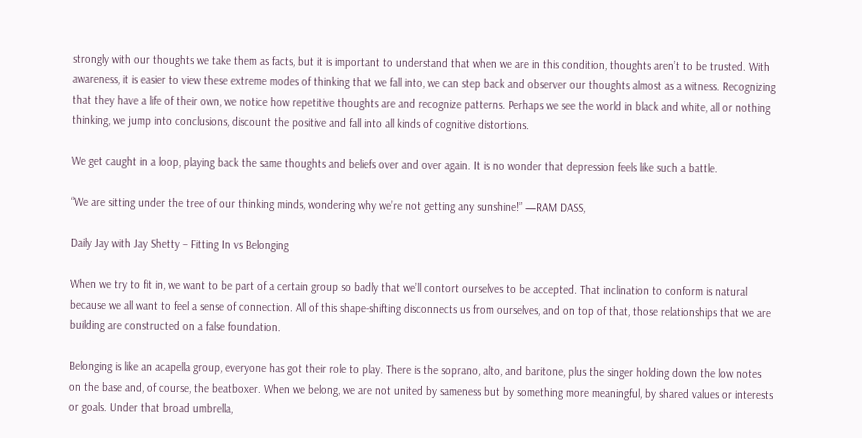strongly with our thoughts we take them as facts, but it is important to understand that when we are in this condition, thoughts aren’t to be trusted. With awareness, it is easier to view these extreme modes of thinking that we fall into, we can step back and observer our thoughts almost as a witness. Recognizing that they have a life of their own, we notice how repetitive thoughts are and recognize patterns. Perhaps we see the world in black and white, all or nothing thinking, we jump into conclusions, discount the positive and fall into all kinds of cognitive distortions.

We get caught in a loop, playing back the same thoughts and beliefs over and over again. It is no wonder that depression feels like such a battle.

“We are sitting under the tree of our thinking minds, wondering why we’re not getting any sunshine!” —RAM DASS,

Daily Jay with Jay Shetty – Fitting In vs Belonging

When we try to fit in, we want to be part of a certain group so badly that we’ll contort ourselves to be accepted. That inclination to conform is natural because we all want to feel a sense of connection. All of this shape-shifting disconnects us from ourselves, and on top of that, those relationships that we are building are constructed on a false foundation.

Belonging is like an acapella group, everyone has got their role to play. There is the soprano, alto, and baritone, plus the singer holding down the low notes on the base and, of course, the beatboxer. When we belong, we are not united by sameness but by something more meaningful, by shared values or interests or goals. Under that broad umbrella,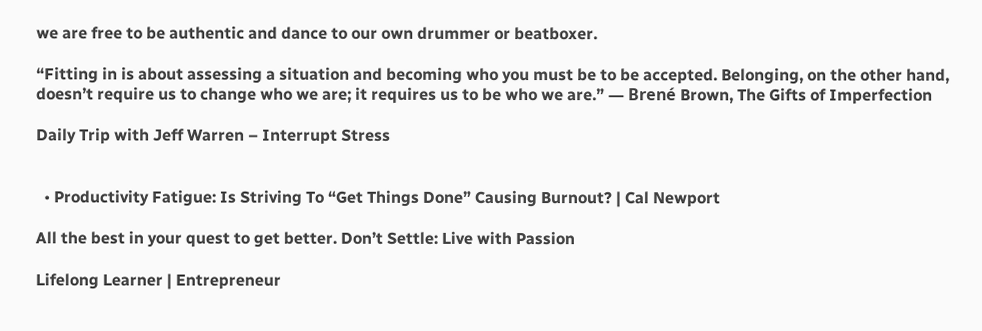we are free to be authentic and dance to our own drummer or beatboxer.

“Fitting in is about assessing a situation and becoming who you must be to be accepted. Belonging, on the other hand, doesn’t require us to change who we are; it requires us to be who we are.” ― Brené Brown, The Gifts of Imperfection

Daily Trip with Jeff Warren – Interrupt Stress


  • Productivity Fatigue: Is Striving To “Get Things Done” Causing Burnout? | Cal Newport

All the best in your quest to get better. Don’t Settle: Live with Passion

Lifelong Learner | Entrepreneur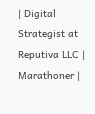| Digital Strategist at Reputiva LLC | Marathoner |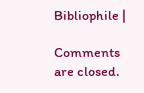Bibliophile |

Comments are closed.